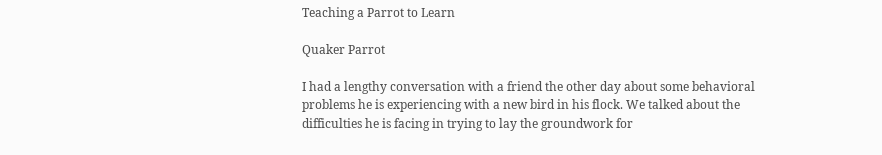Teaching a Parrot to Learn

Quaker Parrot

I had a lengthy conversation with a friend the other day about some behavioral problems he is experiencing with a new bird in his flock. We talked about the difficulties he is facing in trying to lay the groundwork for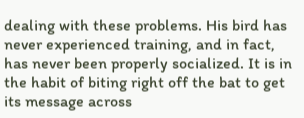dealing with these problems. His bird has never experienced training, and in fact, has never been properly socialized. It is in the habit of biting right off the bat to get its message across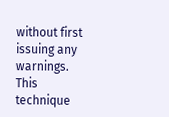without first issuing any warnings. This technique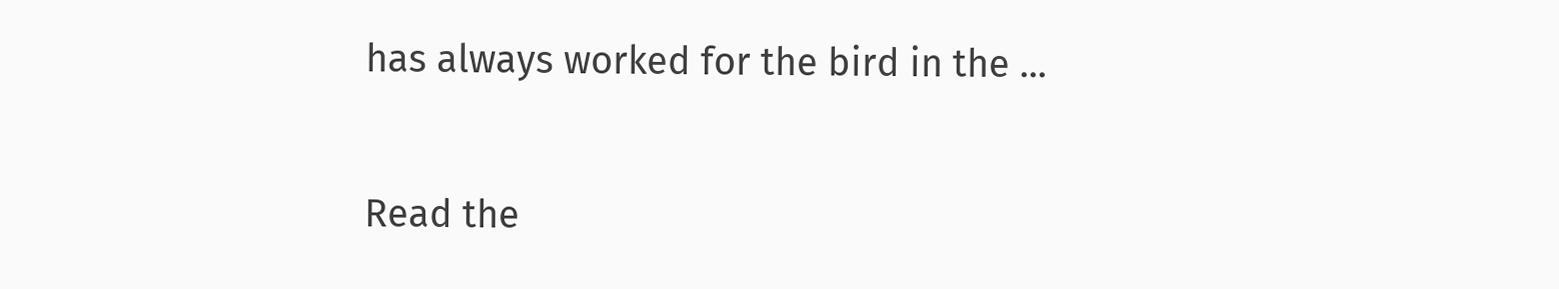has always worked for the bird in the ...

Read the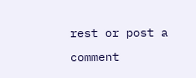rest or post a comment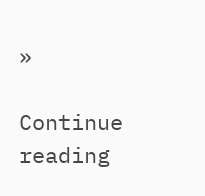»

Continue reading